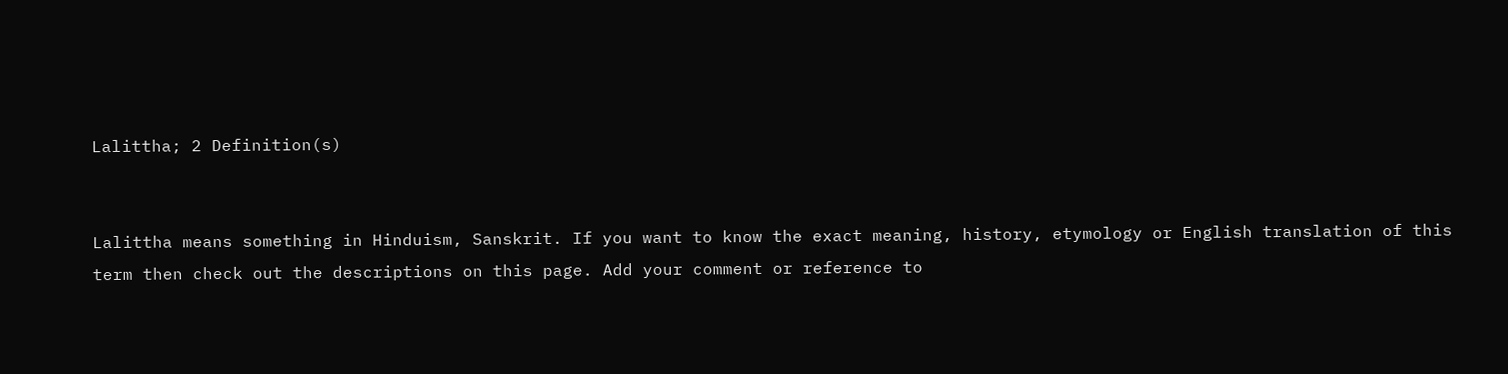Lalittha; 2 Definition(s)


Lalittha means something in Hinduism, Sanskrit. If you want to know the exact meaning, history, etymology or English translation of this term then check out the descriptions on this page. Add your comment or reference to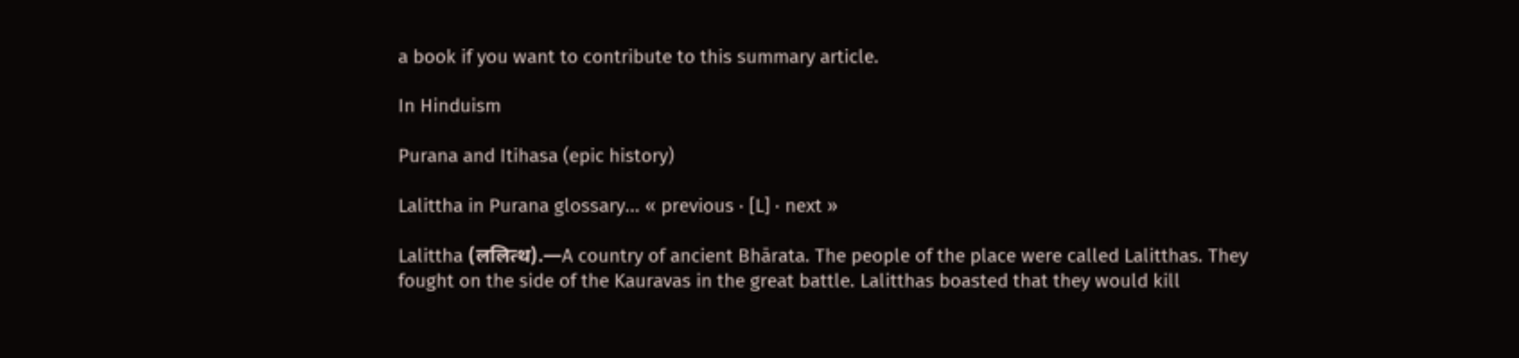a book if you want to contribute to this summary article.

In Hinduism

Purana and Itihasa (epic history)

Lalittha in Purana glossary... « previous · [L] · next »

Lalittha (ललित्थ).—A country of ancient Bhārata. The people of the place were called Lalitthas. They fought on the side of the Kauravas in the great battle. Lalitthas boasted that they would kill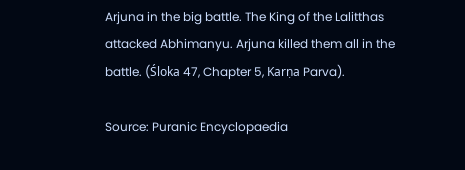Arjuna in the big battle. The King of the Lalitthas attacked Abhimanyu. Arjuna killed them all in the battle. (Śloka 47, Chapter 5, Karṇa Parva).

Source: Puranic Encyclopaedia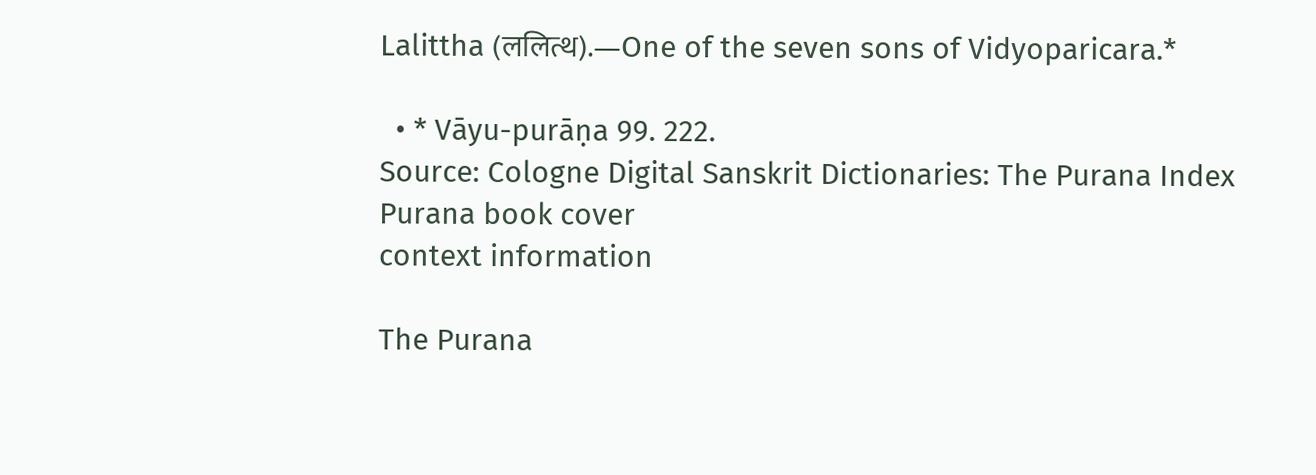Lalittha (ललित्थ).—One of the seven sons of Vidyoparicara.*

  • * Vāyu-purāṇa 99. 222.
Source: Cologne Digital Sanskrit Dictionaries: The Purana Index
Purana book cover
context information

The Purana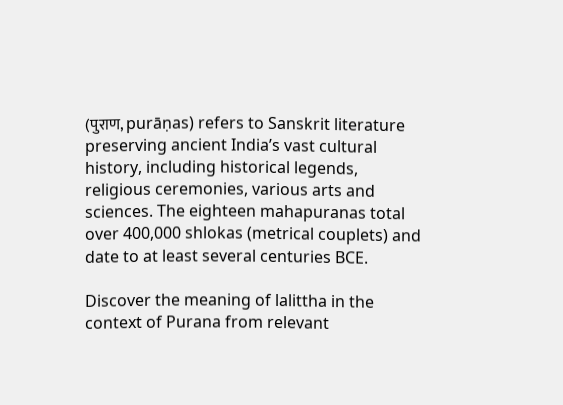(पुराण, purāṇas) refers to Sanskrit literature preserving ancient India’s vast cultural history, including historical legends, religious ceremonies, various arts and sciences. The eighteen mahapuranas total over 400,000 shlokas (metrical couplets) and date to at least several centuries BCE.

Discover the meaning of lalittha in the context of Purana from relevant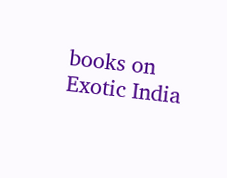books on Exotic India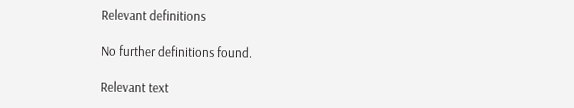Relevant definitions

No further definitions found.

Relevant text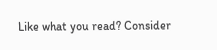Like what you read? Consider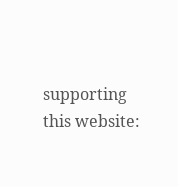supporting this website: